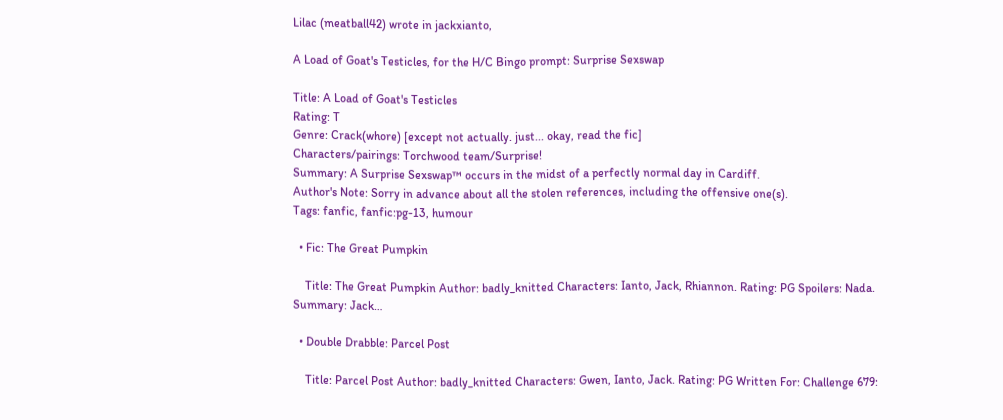Lilac (meatball42) wrote in jackxianto,

A Load of Goat's Testicles, for the H/C Bingo prompt: Surprise Sexswap

Title: A Load of Goat's Testicles
Rating: T
Genre: Crack(whore) [except not actually. just... okay, read the fic]
Characters/pairings: Torchwood team/Surprise!
Summary: A Surprise Sexswap™ occurs in the midst of a perfectly normal day in Cardiff.
Author's Note: Sorry in advance about all the stolen references, including the offensive one(s).
Tags: fanfic, fanfic:pg-13, humour

  • Fic: The Great Pumpkin

    Title: The Great Pumpkin Author: badly_knitted Characters: Ianto, Jack, Rhiannon. Rating: PG Spoilers: Nada. Summary: Jack…

  • Double Drabble: Parcel Post

    Title: Parcel Post Author: badly_knitted Characters: Gwen, Ianto, Jack. Rating: PG Written For: Challenge 679: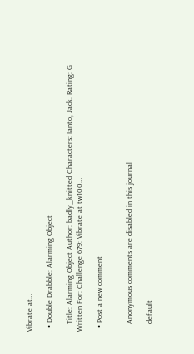Vibrate at…

  • Double Drabble: Alarming Object

    Title: Alarming Object Author: badly_knitted Characters: Ianto, Jack. Rating: G Written For: Challenge 679: Vibrate at tw100…

  • Post a new comment


    Anonymous comments are disabled in this journal

    default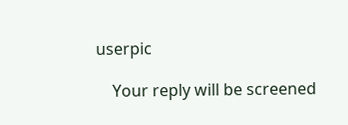userpic

    Your reply will be screened